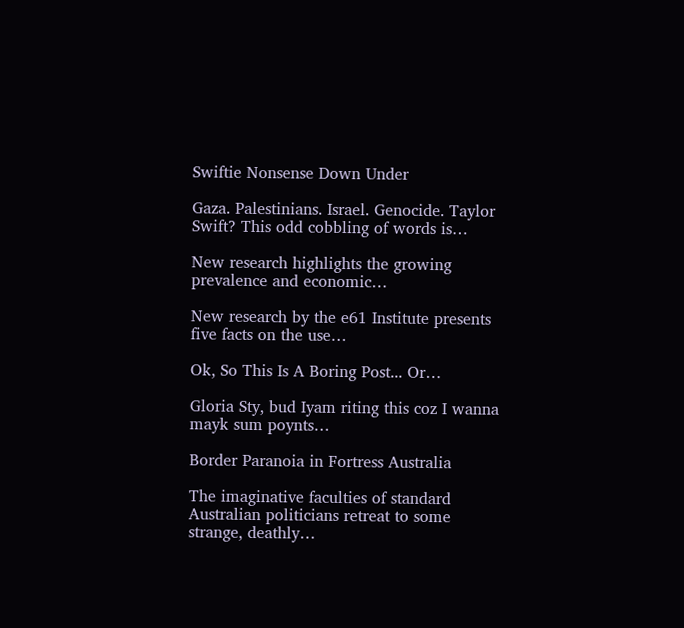Swiftie Nonsense Down Under

Gaza. Palestinians. Israel. Genocide. Taylor Swift? This odd cobbling of words is…

New research highlights the growing prevalence and economic…

New research by the e61 Institute presents five facts on the use…

Ok, So This Is A Boring Post... Or…

Gloria Sty, bud Iyam riting this coz I wanna mayk sum poynts…

Border Paranoia in Fortress Australia

The imaginative faculties of standard Australian politicians retreat to some strange, deathly…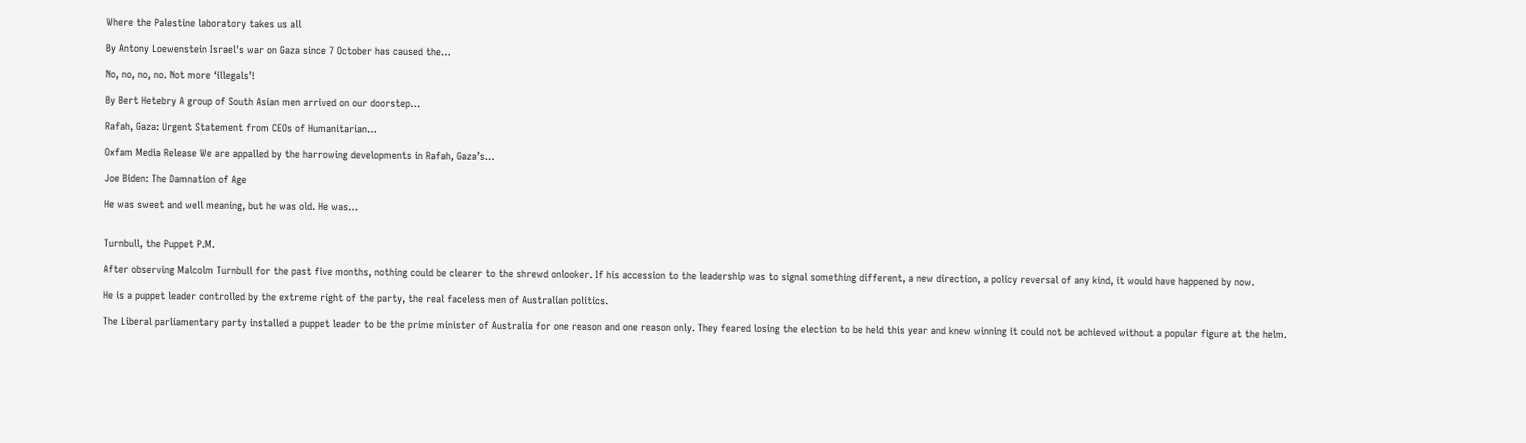Where the Palestine laboratory takes us all

By Antony Loewenstein Israel's war on Gaza since 7 October has caused the…

No, no, no, no. Not more ‘illegals’!

By Bert Hetebry A group of South Asian men arrived on our doorstep…

Rafah, Gaza: Urgent Statement from CEOs of Humanitarian…

Oxfam Media Release We are appalled by the harrowing developments in Rafah, Gaza’s…

Joe Biden: The Damnation of Age

He was sweet and well meaning, but he was old. He was…


Turnbull, the Puppet P.M.

After observing Malcolm Turnbull for the past five months, nothing could be clearer to the shrewd onlooker. If his accession to the leadership was to signal something different, a new direction, a policy reversal of any kind, it would have happened by now.

He is a puppet leader controlled by the extreme right of the party, the real faceless men of Australian politics.

The Liberal parliamentary party installed a puppet leader to be the prime minister of Australia for one reason and one reason only. They feared losing the election to be held this year and knew winning it could not be achieved without a popular figure at the helm.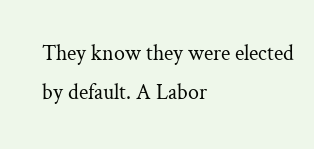They know they were elected by default. A Labor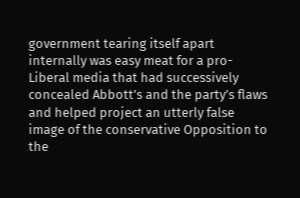government tearing itself apart internally was easy meat for a pro-Liberal media that had successively concealed Abbott’s and the party’s flaws and helped project an utterly false image of the conservative Opposition to the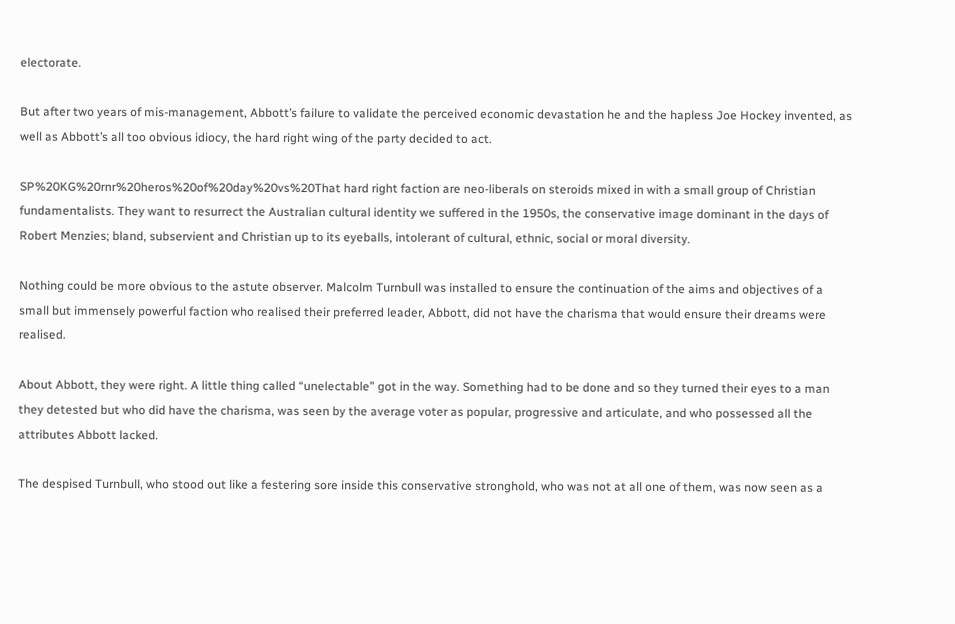electorate.

But after two years of mis-management, Abbott’s failure to validate the perceived economic devastation he and the hapless Joe Hockey invented, as well as Abbott’s all too obvious idiocy, the hard right wing of the party decided to act.

SP%20KG%20rnr%20heros%20of%20day%20vs%20That hard right faction are neo-liberals on steroids mixed in with a small group of Christian fundamentalists. They want to resurrect the Australian cultural identity we suffered in the 1950s, the conservative image dominant in the days of Robert Menzies; bland, subservient and Christian up to its eyeballs, intolerant of cultural, ethnic, social or moral diversity.

Nothing could be more obvious to the astute observer. Malcolm Turnbull was installed to ensure the continuation of the aims and objectives of a small but immensely powerful faction who realised their preferred leader, Abbott, did not have the charisma that would ensure their dreams were realised.

About Abbott, they were right. A little thing called “unelectable” got in the way. Something had to be done and so they turned their eyes to a man they detested but who did have the charisma, was seen by the average voter as popular, progressive and articulate, and who possessed all the attributes Abbott lacked.

The despised Turnbull, who stood out like a festering sore inside this conservative stronghold, who was not at all one of them, was now seen as a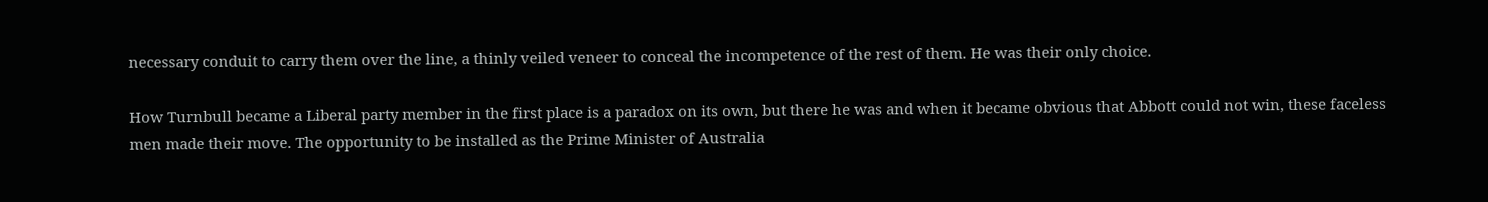necessary conduit to carry them over the line, a thinly veiled veneer to conceal the incompetence of the rest of them. He was their only choice.

How Turnbull became a Liberal party member in the first place is a paradox on its own, but there he was and when it became obvious that Abbott could not win, these faceless men made their move. The opportunity to be installed as the Prime Minister of Australia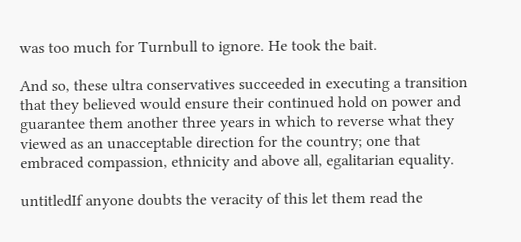was too much for Turnbull to ignore. He took the bait.

And so, these ultra conservatives succeeded in executing a transition that they believed would ensure their continued hold on power and guarantee them another three years in which to reverse what they viewed as an unacceptable direction for the country; one that embraced compassion, ethnicity and above all, egalitarian equality.

untitledIf anyone doubts the veracity of this let them read the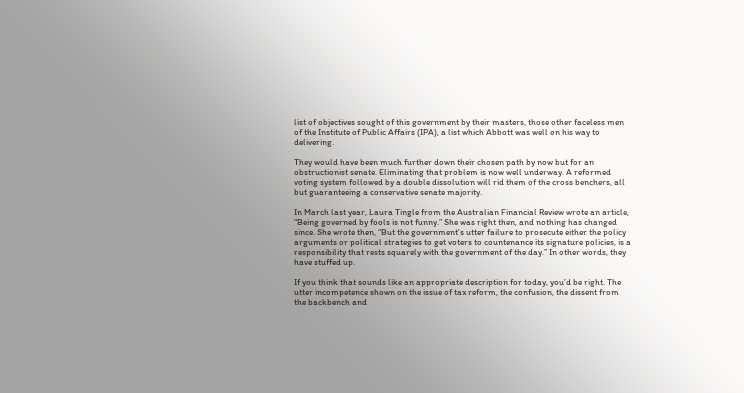list of objectives sought of this government by their masters, those other faceless men of the Institute of Public Affairs (IPA), a list which Abbott was well on his way to delivering.

They would have been much further down their chosen path by now but for an obstructionist senate. Eliminating that problem is now well underway. A reformed voting system followed by a double dissolution will rid them of the cross benchers, all but guaranteeing a conservative senate majority.

In March last year, Laura Tingle from the Australian Financial Review wrote an article, “Being governed by fools is not funny.” She was right then, and nothing has changed since. She wrote then, “But the government’s utter failure to prosecute either the policy arguments or political strategies to get voters to countenance its signature policies, is a responsibility that rests squarely with the government of the day.” In other words, they have stuffed up.

If you think that sounds like an appropriate description for today, you’d be right. The utter incompetence shown on the issue of tax reform, the confusion, the dissent from the backbench and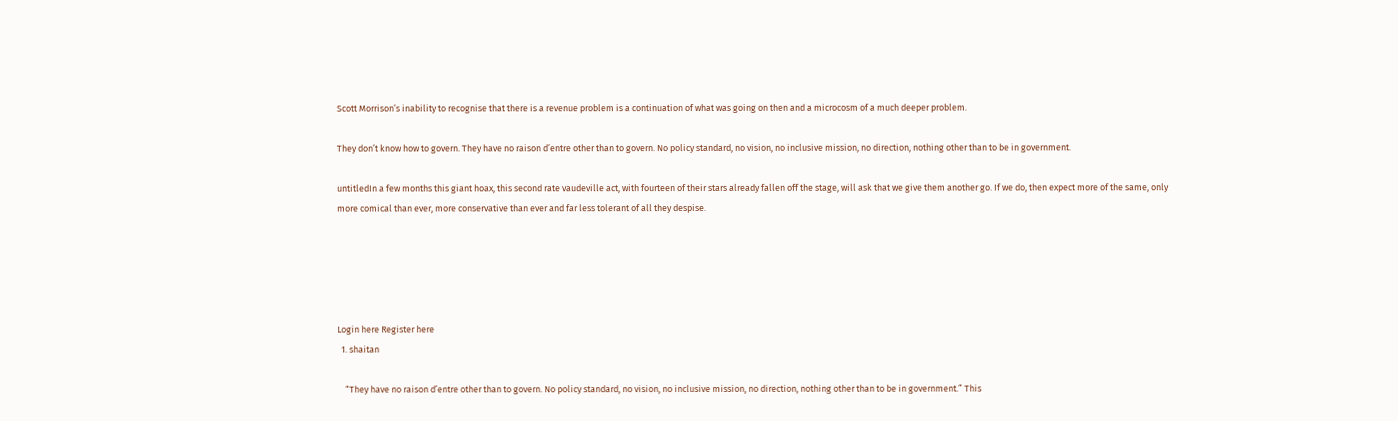Scott Morrison’s inability to recognise that there is a revenue problem is a continuation of what was going on then and a microcosm of a much deeper problem.

They don’t know how to govern. They have no raison d’entre other than to govern. No policy standard, no vision, no inclusive mission, no direction, nothing other than to be in government.

untitledIn a few months this giant hoax, this second rate vaudeville act, with fourteen of their stars already fallen off the stage, will ask that we give them another go. If we do, then expect more of the same, only more comical than ever, more conservative than ever and far less tolerant of all they despise.





Login here Register here
  1. shaitan

    “They have no raison d’entre other than to govern. No policy standard, no vision, no inclusive mission, no direction, nothing other than to be in government.” This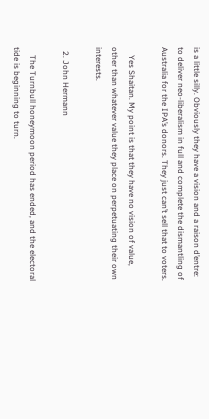is a little silly. Obviously they have a vision and a raison d’entre: to deliver neo-liberalism in full and complete the dismantling of Australia for the IPA’s donors. They just can’t sell that to voters.

    Yes Shaitan. My point is that they have no vision of value, other than whatever value they place on perpetuating their own interests.

  2. John Hermann

    The Turnbull honeymoon period has ended, and the electoral tide is beginning to turn.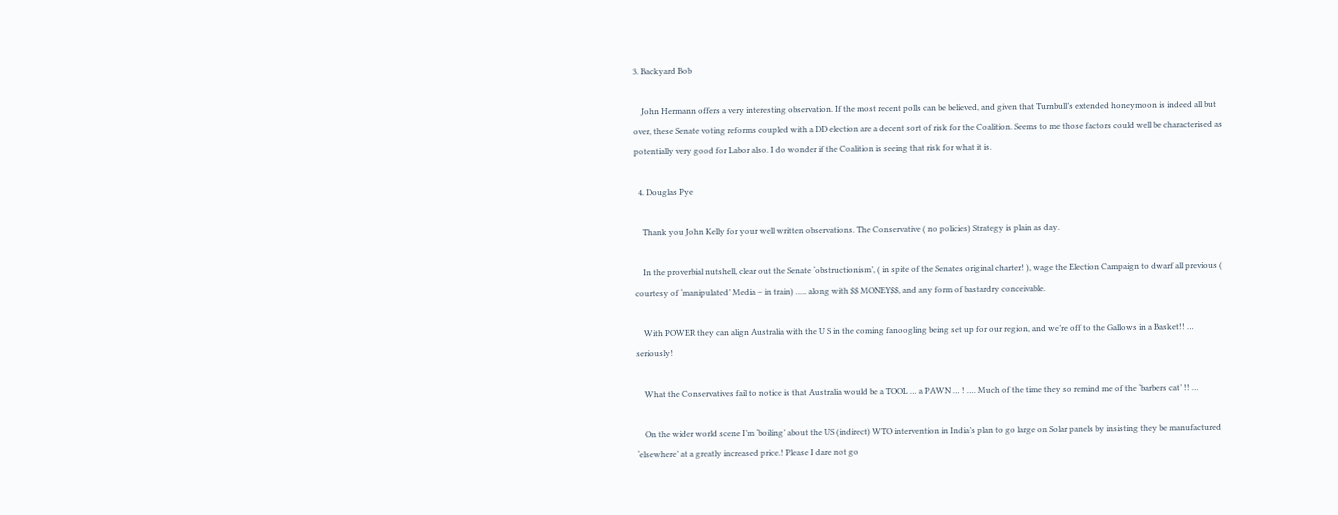3. Backyard Bob

    John Hermann offers a very interesting observation. If the most recent polls can be believed, and given that Turnbull’s extended honeymoon is indeed all but over, these Senate voting reforms coupled with a DD election are a decent sort of risk for the Coalition. Seems to me those factors could well be characterised as potentially very good for Labor also. I do wonder if the Coalition is seeing that risk for what it is.

  4. Douglas Pye

    Thank you John Kelly for your well written observations. The Conservative ( no policies) Strategy is plain as day.

    In the proverbial nutshell, clear out the Senate ‘obstructionism’, ( in spite of the Senates original charter! ), wage the Election Campaign to dwarf all previous ( courtesy of ‘manipulated’ Media – in train) ….. along with $$ MONEY$$, and any form of bastardry conceivable.

    With POWER they can align Australia with the U S in the coming fanoogling being set up for our region, and we’re off to the Gallows in a Basket!! … seriously!

    What the Conservatives fail to notice is that Australia would be a TOOL … a PAWN … ! …. Much of the time they so remind me of the ‘barbers cat’ !! …

    On the wider world scene I’m ‘boiling’ about the US (indirect) WTO intervention in India’s plan to go large on Solar panels by insisting they be manufactured ‘elsewhere’ at a greatly increased price.! Please I dare not go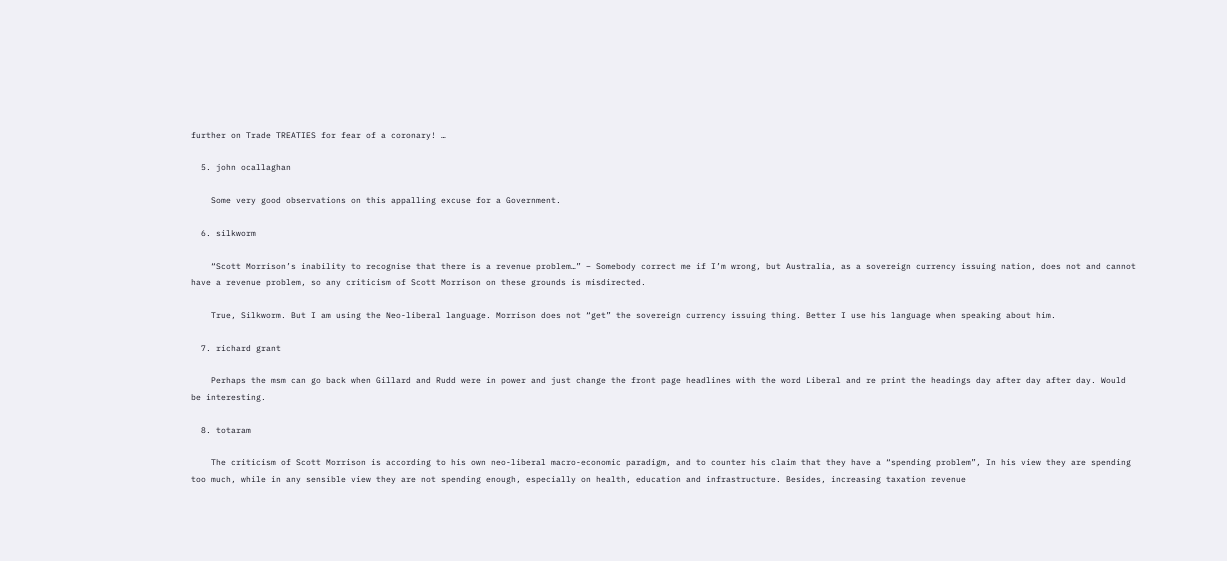further on Trade TREATIES for fear of a coronary! …

  5. john ocallaghan

    Some very good observations on this appalling excuse for a Government.

  6. silkworm

    “Scott Morrison’s inability to recognise that there is a revenue problem…” – Somebody correct me if I’m wrong, but Australia, as a sovereign currency issuing nation, does not and cannot have a revenue problem, so any criticism of Scott Morrison on these grounds is misdirected.

    True, Silkworm. But I am using the Neo-liberal language. Morrison does not “get” the sovereign currency issuing thing. Better I use his language when speaking about him.

  7. richard grant

    Perhaps the msm can go back when Gillard and Rudd were in power and just change the front page headlines with the word Liberal and re print the headings day after day after day. Would be interesting.

  8. totaram

    The criticism of Scott Morrison is according to his own neo-liberal macro-economic paradigm, and to counter his claim that they have a “spending problem”, In his view they are spending too much, while in any sensible view they are not spending enough, especially on health, education and infrastructure. Besides, increasing taxation revenue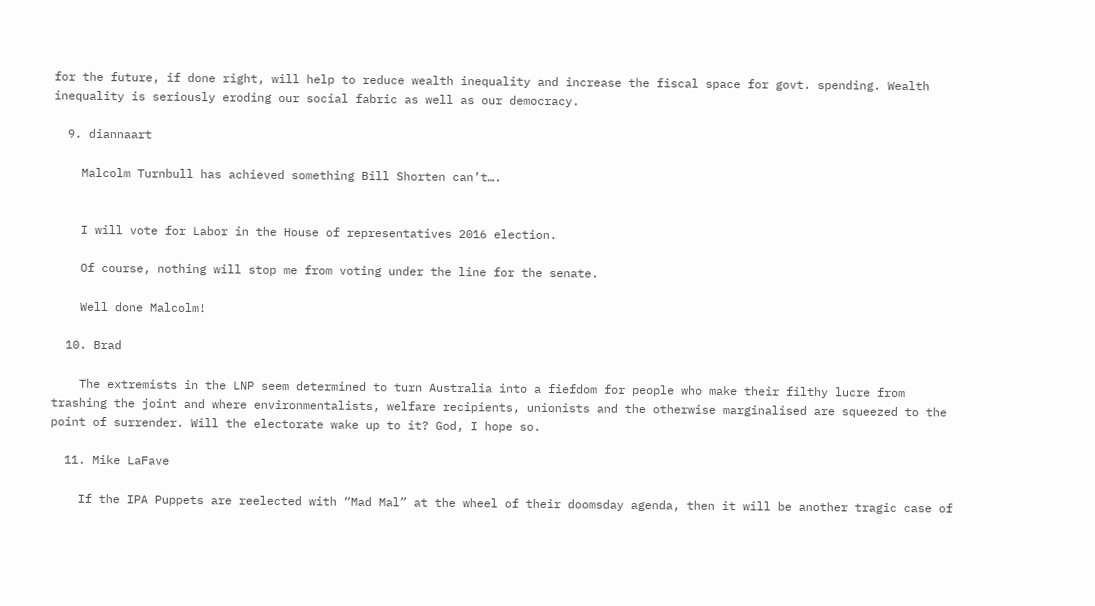for the future, if done right, will help to reduce wealth inequality and increase the fiscal space for govt. spending. Wealth inequality is seriously eroding our social fabric as well as our democracy.

  9. diannaart

    Malcolm Turnbull has achieved something Bill Shorten can’t….


    I will vote for Labor in the House of representatives 2016 election.

    Of course, nothing will stop me from voting under the line for the senate.

    Well done Malcolm!

  10. Brad

    The extremists in the LNP seem determined to turn Australia into a fiefdom for people who make their filthy lucre from trashing the joint and where environmentalists, welfare recipients, unionists and the otherwise marginalised are squeezed to the point of surrender. Will the electorate wake up to it? God, I hope so.

  11. Mike LaFave

    If the IPA Puppets are reelected with “Mad Mal” at the wheel of their doomsday agenda, then it will be another tragic case of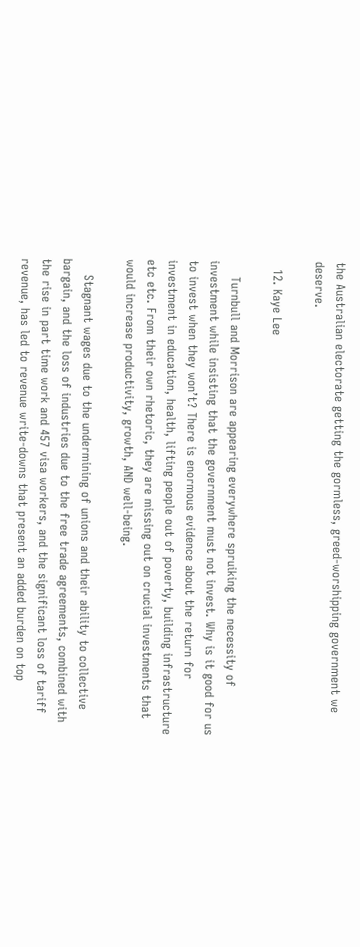the Australian electorate getting the gormless, greed-worshipping government we deserve.

  12. Kaye Lee

    Turnbull and Morrison are appearing everywhere spruiking the necessity of investment while insisting that the government must not invest. Why is it good for us to invest when they won’t? There is enormous evidence about the return for investment in education, health, lifting people out of poverty, building infrastructure etc etc. From their own rhetoric, they are missing out on crucial investments that would increase productivity, growth, AND well-being.

    Stagnant wages due to the undermining of unions and their ability to collective bargain, and the loss of industries due to the free trade agreements, combined with the rise in part time work and 457 visa workers, and the significant loss of tariff revenue, has led to revenue write-downs that present an added burden on top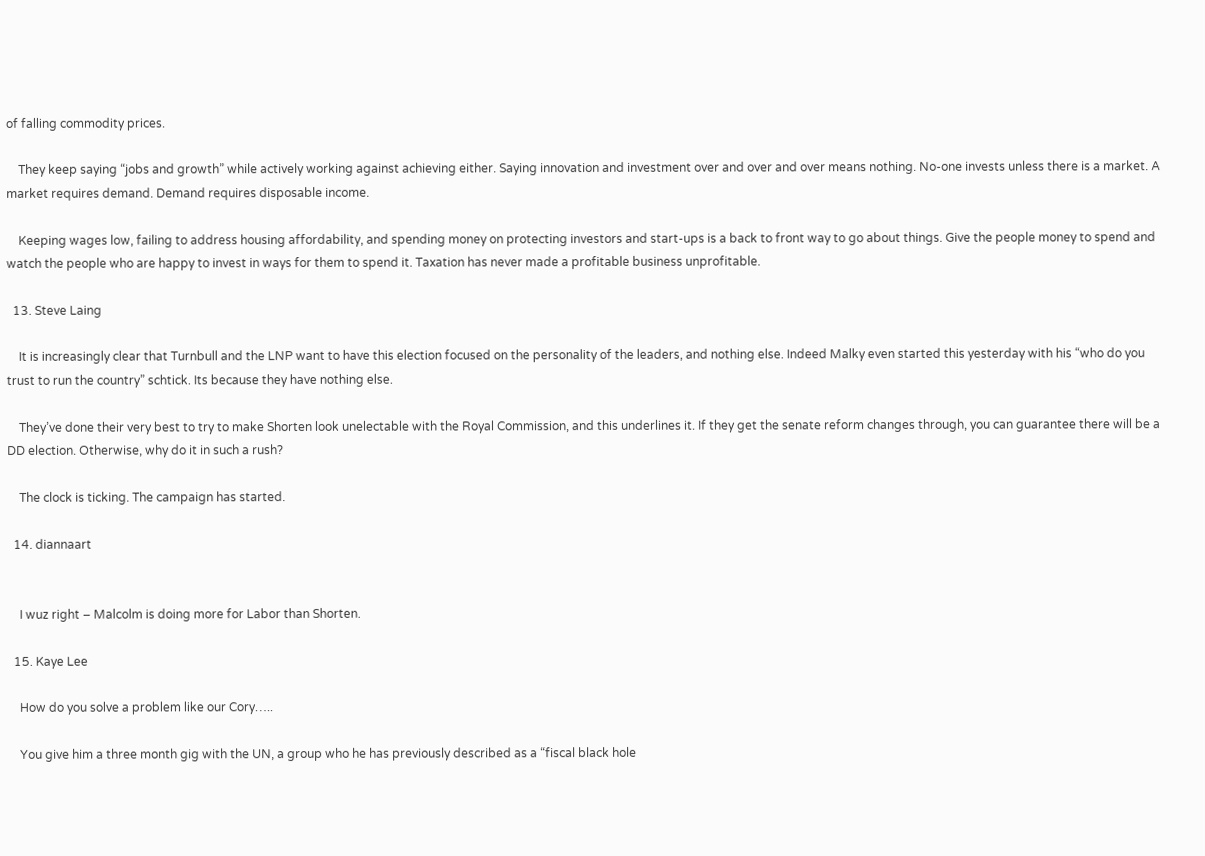of falling commodity prices.

    They keep saying “jobs and growth” while actively working against achieving either. Saying innovation and investment over and over and over means nothing. No-one invests unless there is a market. A market requires demand. Demand requires disposable income.

    Keeping wages low, failing to address housing affordability, and spending money on protecting investors and start-ups is a back to front way to go about things. Give the people money to spend and watch the people who are happy to invest in ways for them to spend it. Taxation has never made a profitable business unprofitable.

  13. Steve Laing

    It is increasingly clear that Turnbull and the LNP want to have this election focused on the personality of the leaders, and nothing else. Indeed Malky even started this yesterday with his “who do you trust to run the country” schtick. Its because they have nothing else.

    They’ve done their very best to try to make Shorten look unelectable with the Royal Commission, and this underlines it. If they get the senate reform changes through, you can guarantee there will be a DD election. Otherwise, why do it in such a rush?

    The clock is ticking. The campaign has started.

  14. diannaart


    I wuz right – Malcolm is doing more for Labor than Shorten.

  15. Kaye Lee

    How do you solve a problem like our Cory…..

    You give him a three month gig with the UN, a group who he has previously described as a “fiscal black hole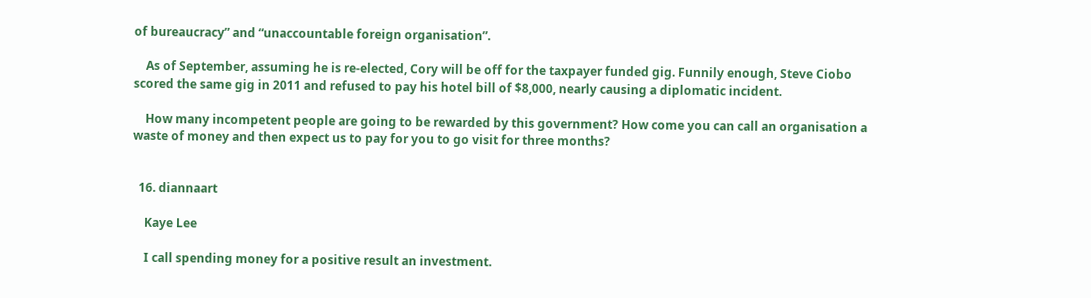of bureaucracy” and “unaccountable foreign organisation”.

    As of September, assuming he is re-elected, Cory will be off for the taxpayer funded gig. Funnily enough, Steve Ciobo scored the same gig in 2011 and refused to pay his hotel bill of $8,000, nearly causing a diplomatic incident.

    How many incompetent people are going to be rewarded by this government? How come you can call an organisation a waste of money and then expect us to pay for you to go visit for three months?


  16. diannaart

    Kaye Lee

    I call spending money for a positive result an investment.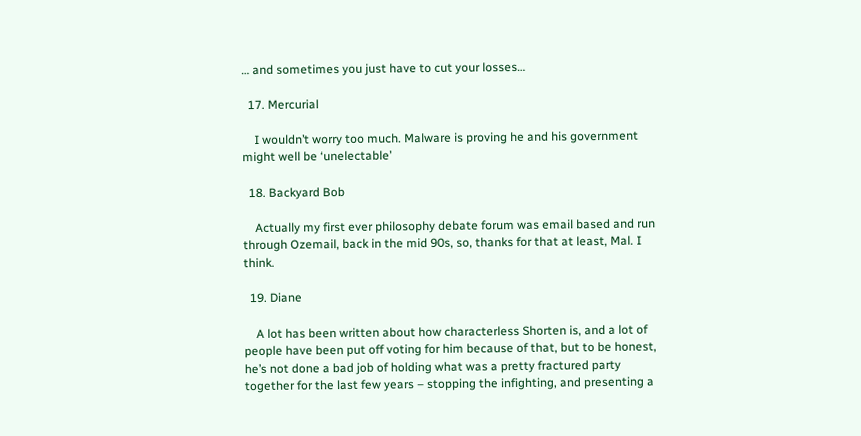… and sometimes you just have to cut your losses…

  17. Mercurial

    I wouldn’t worry too much. Malware is proving he and his government might well be ‘unelectable’

  18. Backyard Bob

    Actually my first ever philosophy debate forum was email based and run through Ozemail, back in the mid 90s, so, thanks for that at least, Mal. I think.

  19. Diane

    A lot has been written about how characterless Shorten is, and a lot of people have been put off voting for him because of that, but to be honest, he’s not done a bad job of holding what was a pretty fractured party together for the last few years – stopping the infighting, and presenting a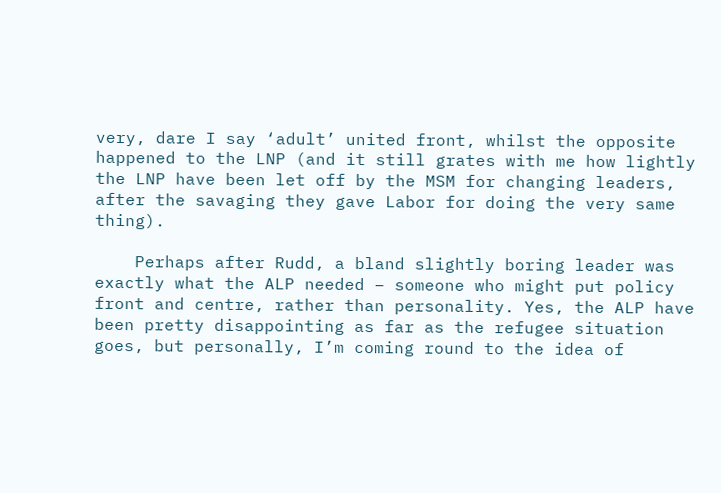very, dare I say ‘adult’ united front, whilst the opposite happened to the LNP (and it still grates with me how lightly the LNP have been let off by the MSM for changing leaders, after the savaging they gave Labor for doing the very same thing).

    Perhaps after Rudd, a bland slightly boring leader was exactly what the ALP needed – someone who might put policy front and centre, rather than personality. Yes, the ALP have been pretty disappointing as far as the refugee situation goes, but personally, I’m coming round to the idea of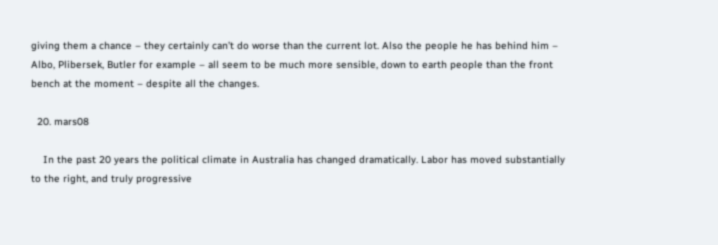giving them a chance – they certainly can’t do worse than the current lot. Also the people he has behind him – Albo, Plibersek, Butler for example – all seem to be much more sensible, down to earth people than the front bench at the moment – despite all the changes.

  20. mars08

    In the past 20 years the political climate in Australia has changed dramatically. Labor has moved substantially to the right, and truly progressive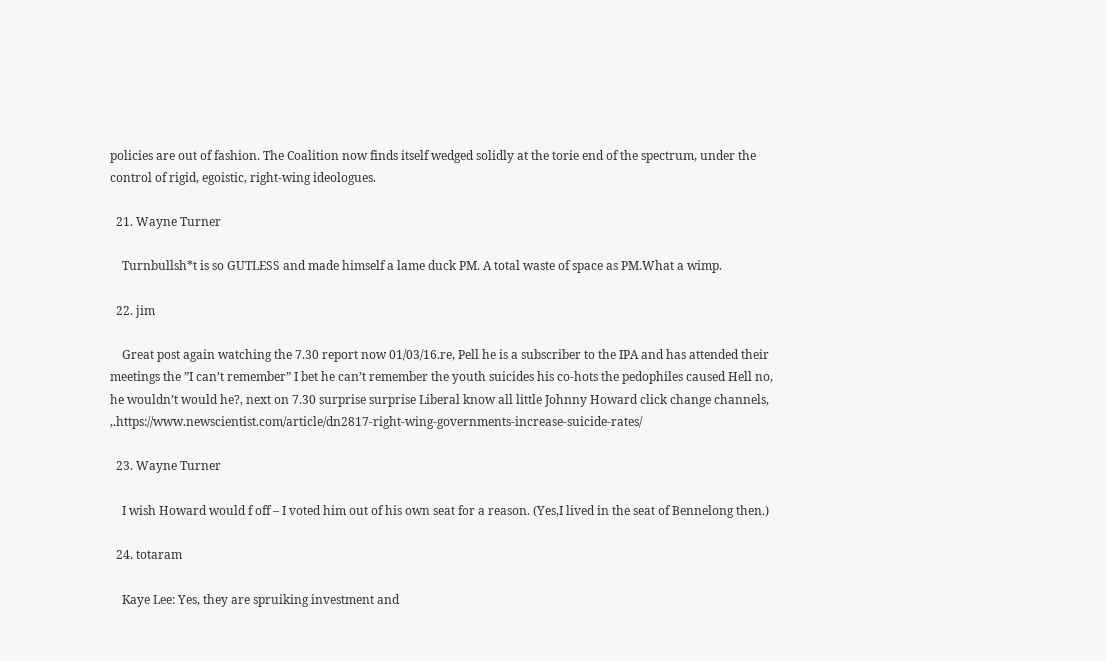policies are out of fashion. The Coalition now finds itself wedged solidly at the torie end of the spectrum, under the control of rigid, egoistic, right-wing ideologues.

  21. Wayne Turner

    Turnbullsh*t is so GUTLESS and made himself a lame duck PM. A total waste of space as PM.What a wimp.

  22. jim

    Great post again watching the 7.30 report now 01/03/16.re, Pell he is a subscriber to the IPA and has attended their meetings the ”I can’t remember” I bet he can’t remember the youth suicides his co-hots the pedophiles caused Hell no, he wouldn’t would he?, next on 7.30 surprise surprise Liberal know all little Johnny Howard click change channels, ,.https://www.newscientist.com/article/dn2817-right-wing-governments-increase-suicide-rates/

  23. Wayne Turner

    I wish Howard would f off – I voted him out of his own seat for a reason. (Yes,I lived in the seat of Bennelong then.)

  24. totaram

    Kaye Lee: Yes, they are spruiking investment and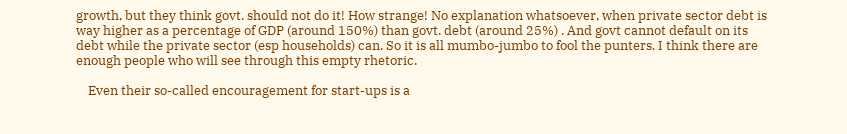growth, but they think govt. should not do it! How strange! No explanation whatsoever, when private sector debt is way higher as a percentage of GDP (around 150%) than govt. debt (around 25%) . And govt cannot default on its debt while the private sector (esp households) can. So it is all mumbo-jumbo to fool the punters. I think there are enough people who will see through this empty rhetoric.

    Even their so-called encouragement for start-ups is a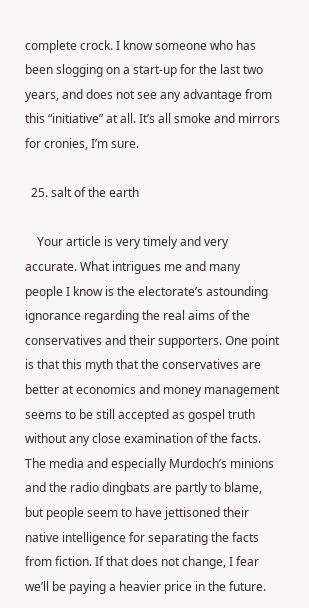complete crock. I know someone who has been slogging on a start-up for the last two years, and does not see any advantage from this “initiative” at all. It’s all smoke and mirrors for cronies, I’m sure.

  25. salt of the earth

    Your article is very timely and very accurate. What intrigues me and many people I know is the electorate’s astounding ignorance regarding the real aims of the conservatives and their supporters. One point is that this myth that the conservatives are better at economics and money management seems to be still accepted as gospel truth without any close examination of the facts. The media and especially Murdoch’s minions and the radio dingbats are partly to blame, but people seem to have jettisoned their native intelligence for separating the facts from fiction. If that does not change, I fear we’ll be paying a heavier price in the future.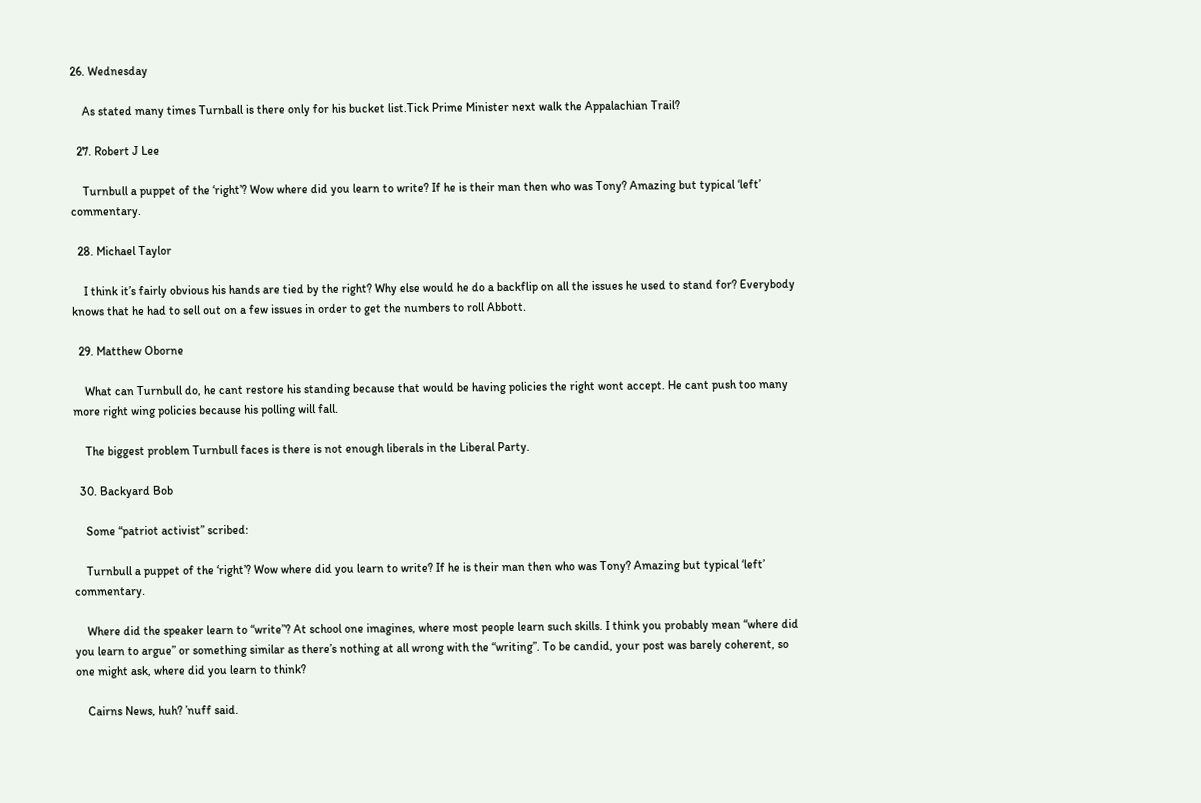26. Wednesday

    As stated many times Turnball is there only for his bucket list.Tick Prime Minister next walk the Appalachian Trail?

  27. Robert J Lee

    Turnbull a puppet of the ‘right’? Wow where did you learn to write? If he is their man then who was Tony? Amazing but typical ‘left’ commentary.

  28. Michael Taylor

    I think it’s fairly obvious his hands are tied by the right? Why else would he do a backflip on all the issues he used to stand for? Everybody knows that he had to sell out on a few issues in order to get the numbers to roll Abbott.

  29. Matthew Oborne

    What can Turnbull do, he cant restore his standing because that would be having policies the right wont accept. He cant push too many more right wing policies because his polling will fall.

    The biggest problem Turnbull faces is there is not enough liberals in the Liberal Party.

  30. Backyard Bob

    Some “patriot activist” scribed:

    Turnbull a puppet of the ‘right’? Wow where did you learn to write? If he is their man then who was Tony? Amazing but typical ‘left’ commentary.

    Where did the speaker learn to “write”? At school one imagines, where most people learn such skills. I think you probably mean “where did you learn to argue” or something similar as there’s nothing at all wrong with the “writing”. To be candid, your post was barely coherent, so one might ask, where did you learn to think?

    Cairns News, huh? ’nuff said.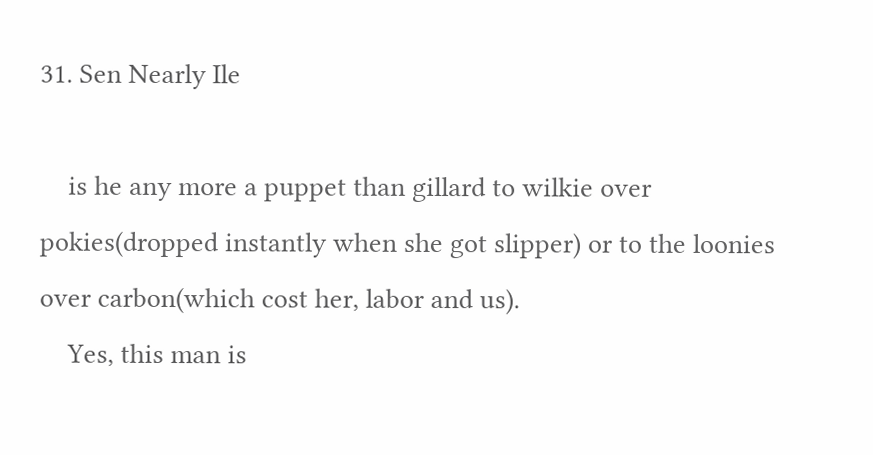31. Sen Nearly Ile

    is he any more a puppet than gillard to wilkie over pokies(dropped instantly when she got slipper) or to the loonies over carbon(which cost her, labor and us).
    Yes, this man is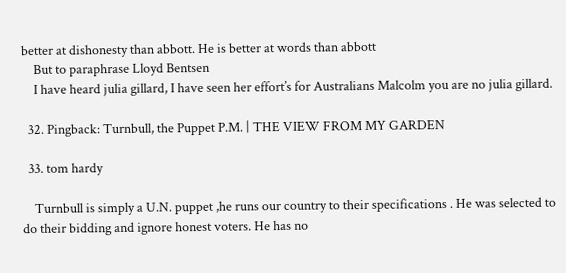better at dishonesty than abbott. He is better at words than abbott
    But to paraphrase Lloyd Bentsen
    I have heard julia gillard, I have seen her effort’s for Australians Malcolm you are no julia gillard.

  32. Pingback: Turnbull, the Puppet P.M. | THE VIEW FROM MY GARDEN

  33. tom hardy

    Turnbull is simply a U.N. puppet ,he runs our country to their specifications . He was selected to do their bidding and ignore honest voters. He has no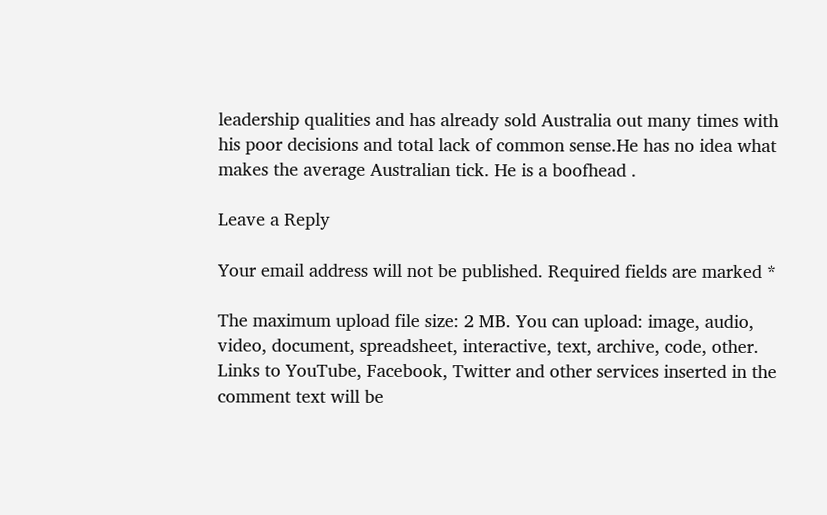leadership qualities and has already sold Australia out many times with his poor decisions and total lack of common sense.He has no idea what makes the average Australian tick. He is a boofhead .

Leave a Reply

Your email address will not be published. Required fields are marked *

The maximum upload file size: 2 MB. You can upload: image, audio, video, document, spreadsheet, interactive, text, archive, code, other. Links to YouTube, Facebook, Twitter and other services inserted in the comment text will be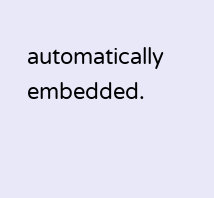automatically embedded.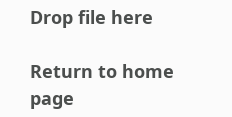Drop file here

Return to home page